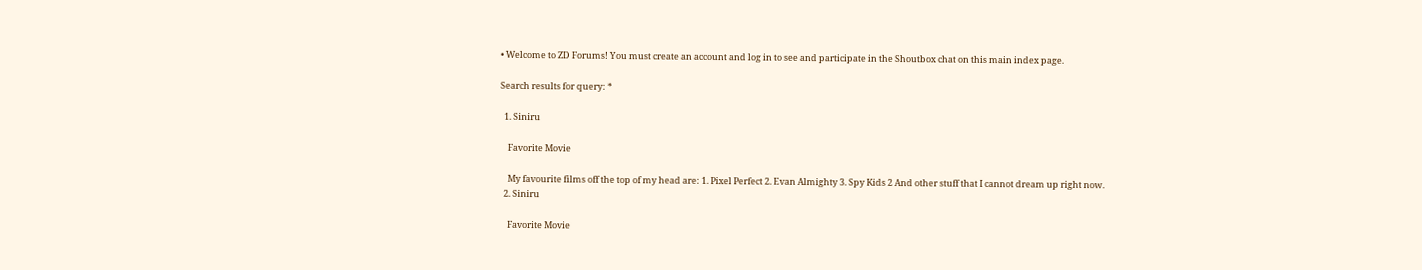• Welcome to ZD Forums! You must create an account and log in to see and participate in the Shoutbox chat on this main index page.

Search results for query: *

  1. Siniru

    Favorite Movie

    My favourite films off the top of my head are: 1. Pixel Perfect 2. Evan Almighty 3. Spy Kids 2 And other stuff that I cannot dream up right now.
  2. Siniru

    Favorite Movie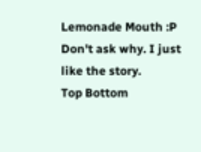Lemonade Mouth :P Don't ask why. I just like the story.
Top Bottom